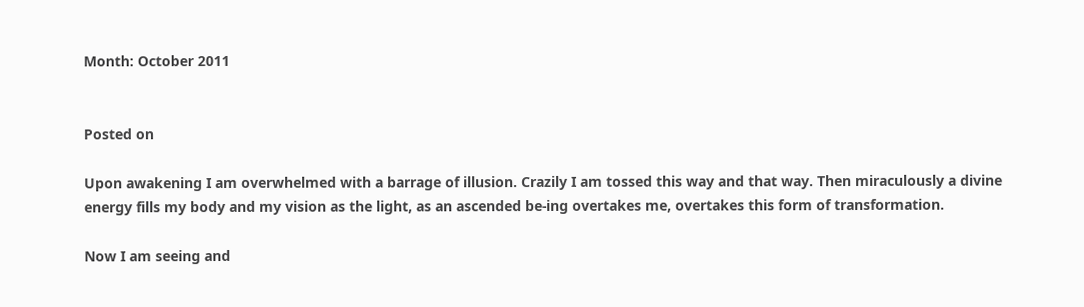Month: October 2011


Posted on

Upon awakening I am overwhelmed with a barrage of illusion. Crazily I am tossed this way and that way. Then miraculously a divine energy fills my body and my vision as the light, as an ascended be-ing overtakes me, overtakes this form of transformation.

Now I am seeing and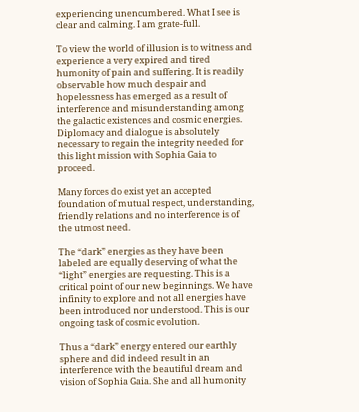experiencing unencumbered. What I see is clear and calming. I am grate-full.

To view the world of illusion is to witness and experience a very expired and tired humonity of pain and suffering. It is readily observable how much despair and hopelessness has emerged as a result of interference and misunderstanding among the galactic existences and cosmic energies. Diplomacy and dialogue is absolutely necessary to regain the integrity needed for this light mission with Sophia Gaia to proceed.

Many forces do exist yet an accepted foundation of mutual respect, understanding, friendly relations and no interference is of the utmost need.

The “dark” energies as they have been labeled are equally deserving of what the “light” energies are requesting. This is a critical point of our new beginnings. We have infinity to explore and not all energies have been introduced nor understood. This is our ongoing task of cosmic evolution.

Thus a “dark” energy entered our earthly sphere and did indeed result in an interference with the beautiful dream and vision of Sophia Gaia. She and all humonity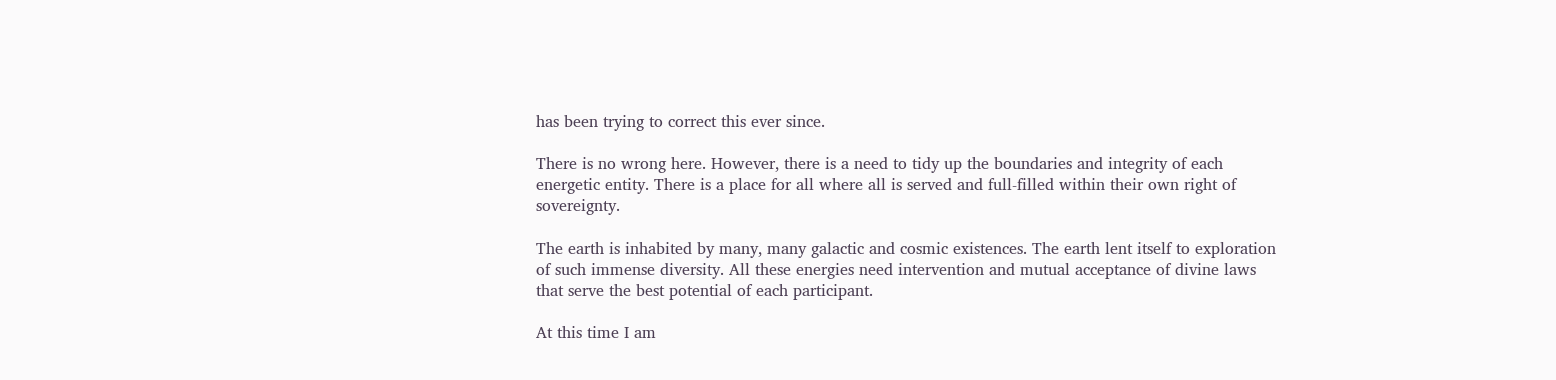has been trying to correct this ever since.

There is no wrong here. However, there is a need to tidy up the boundaries and integrity of each energetic entity. There is a place for all where all is served and full-filled within their own right of sovereignty.

The earth is inhabited by many, many galactic and cosmic existences. The earth lent itself to exploration of such immense diversity. All these energies need intervention and mutual acceptance of divine laws that serve the best potential of each participant.

At this time I am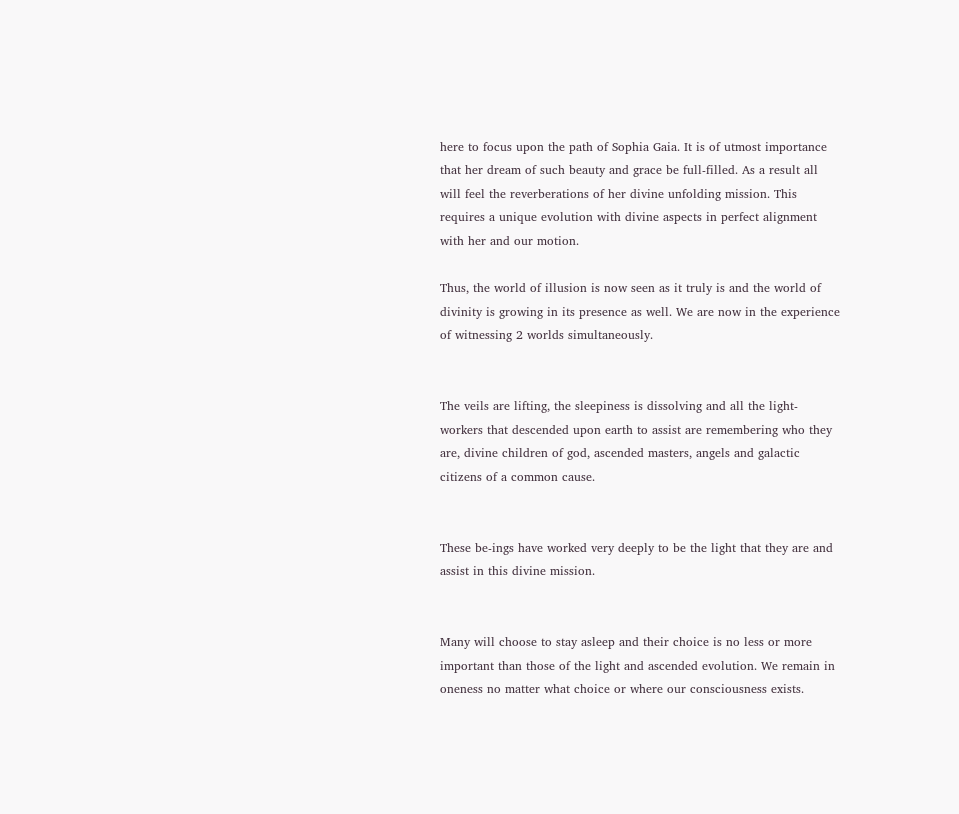here to focus upon the path of Sophia Gaia. It is of utmost importance that her dream of such beauty and grace be full-filled. As a result all will feel the reverberations of her divine unfolding mission. This requires a unique evolution with divine aspects in perfect alignment with her and our motion.

Thus, the world of illusion is now seen as it truly is and the world of divinity is growing in its presence as well. We are now in the experience of witnessing 2 worlds simultaneously.


The veils are lifting, the sleepiness is dissolving and all the light-workers that descended upon earth to assist are remembering who they are, divine children of god, ascended masters, angels and galactic citizens of a common cause.


These be-ings have worked very deeply to be the light that they are and assist in this divine mission.


Many will choose to stay asleep and their choice is no less or more important than those of the light and ascended evolution. We remain in oneness no matter what choice or where our consciousness exists.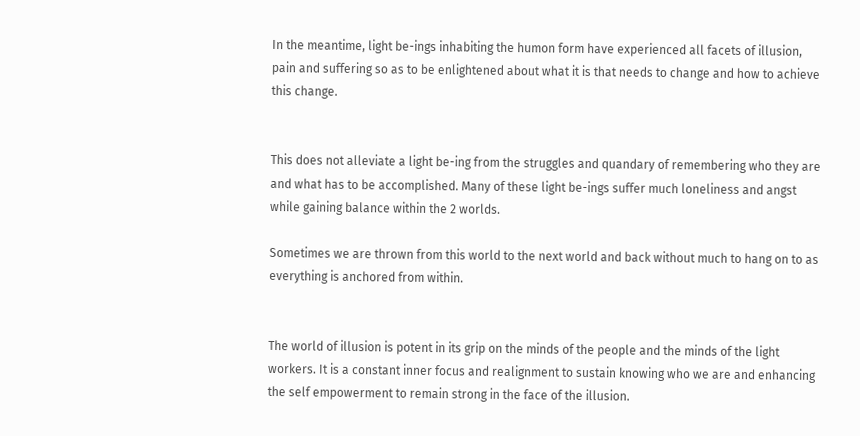In the meantime, light be-ings inhabiting the humon form have experienced all facets of illusion, pain and suffering so as to be enlightened about what it is that needs to change and how to achieve this change.


This does not alleviate a light be-ing from the struggles and quandary of remembering who they are and what has to be accomplished. Many of these light be-ings suffer much loneliness and angst while gaining balance within the 2 worlds.

Sometimes we are thrown from this world to the next world and back without much to hang on to as everything is anchored from within.


The world of illusion is potent in its grip on the minds of the people and the minds of the light workers. It is a constant inner focus and realignment to sustain knowing who we are and enhancing the self empowerment to remain strong in the face of the illusion.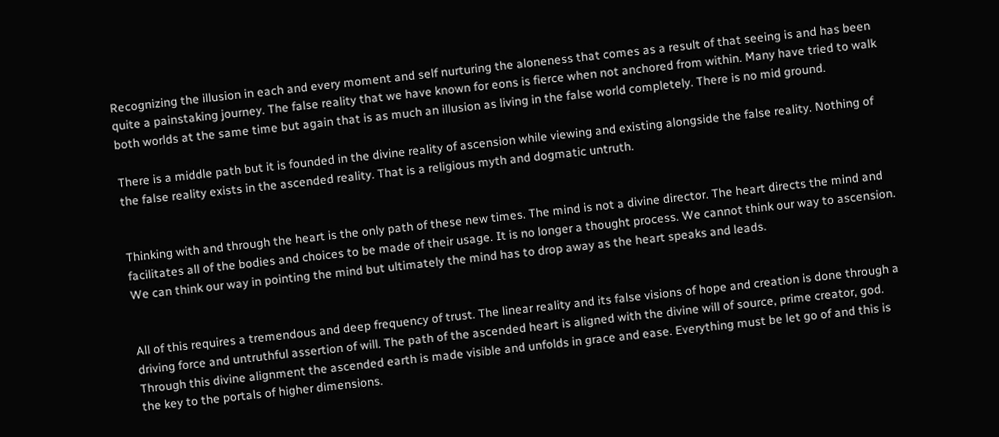Recognizing the illusion in each and every moment and self nurturing the aloneness that comes as a result of that seeing is and has been quite a painstaking journey. The false reality that we have known for eons is fierce when not anchored from within. Many have tried to walk both worlds at the same time but again that is as much an illusion as living in the false world completely. There is no mid ground.

There is a middle path but it is founded in the divine reality of ascension while viewing and existing alongside the false reality. Nothing of the false reality exists in the ascended reality. That is a religious myth and dogmatic untruth.


Thinking with and through the heart is the only path of these new times. The mind is not a divine director. The heart directs the mind and facilitates all of the bodies and choices to be made of their usage. It is no longer a thought process. We cannot think our way to ascension. We can think our way in pointing the mind but ultimately the mind has to drop away as the heart speaks and leads.


All of this requires a tremendous and deep frequency of trust. The linear reality and its false visions of hope and creation is done through a driving force and untruthful assertion of will. The path of the ascended heart is aligned with the divine will of source, prime creator, god. Through this divine alignment the ascended earth is made visible and unfolds in grace and ease. Everything must be let go of and this is the key to the portals of higher dimensions.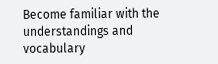Become familiar with the understandings and vocabulary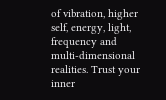of vibration, higher self, energy, light, frequency and multi-dimensional realities. Trust your inner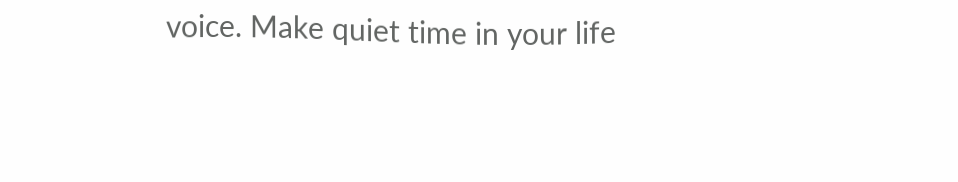voice. Make quiet time in your life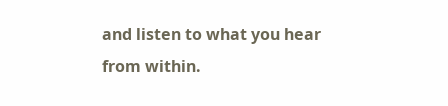and listen to what you hear from within.